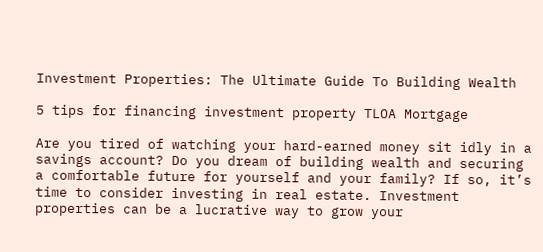Investment Properties: The Ultimate Guide To Building Wealth

5 tips for financing investment property TLOA Mortgage

Are you tired of watching your hard-earned money sit idly in a savings account? Do you dream of building wealth and securing a comfortable future for yourself and your family? If so, it’s time to consider investing in real estate. Investment properties can be a lucrative way to grow your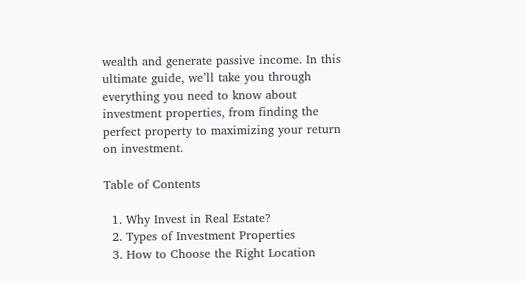wealth and generate passive income. In this ultimate guide, we’ll take you through everything you need to know about investment properties, from finding the perfect property to maximizing your return on investment.

Table of Contents

  1. Why Invest in Real Estate?
  2. Types of Investment Properties
  3. How to Choose the Right Location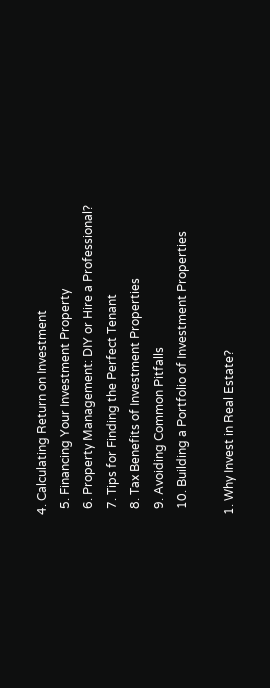4. Calculating Return on Investment
  5. Financing Your Investment Property
  6. Property Management: DIY or Hire a Professional?
  7. Tips for Finding the Perfect Tenant
  8. Tax Benefits of Investment Properties
  9. Avoiding Common Pitfalls
  10. Building a Portfolio of Investment Properties

1. Why Invest in Real Estate?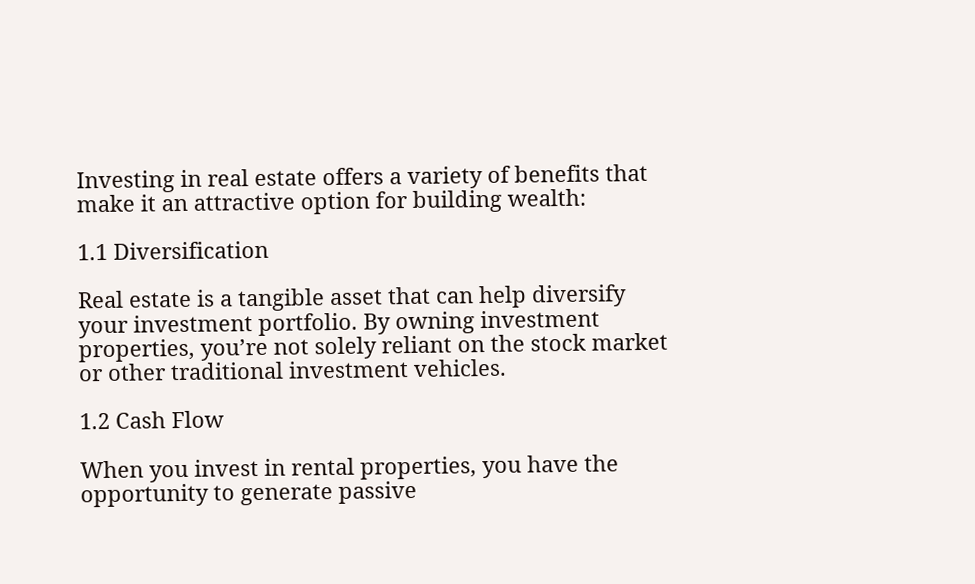Investing in real estate offers a variety of benefits that make it an attractive option for building wealth:

1.1 Diversification

Real estate is a tangible asset that can help diversify your investment portfolio. By owning investment properties, you’re not solely reliant on the stock market or other traditional investment vehicles.

1.2 Cash Flow

When you invest in rental properties, you have the opportunity to generate passive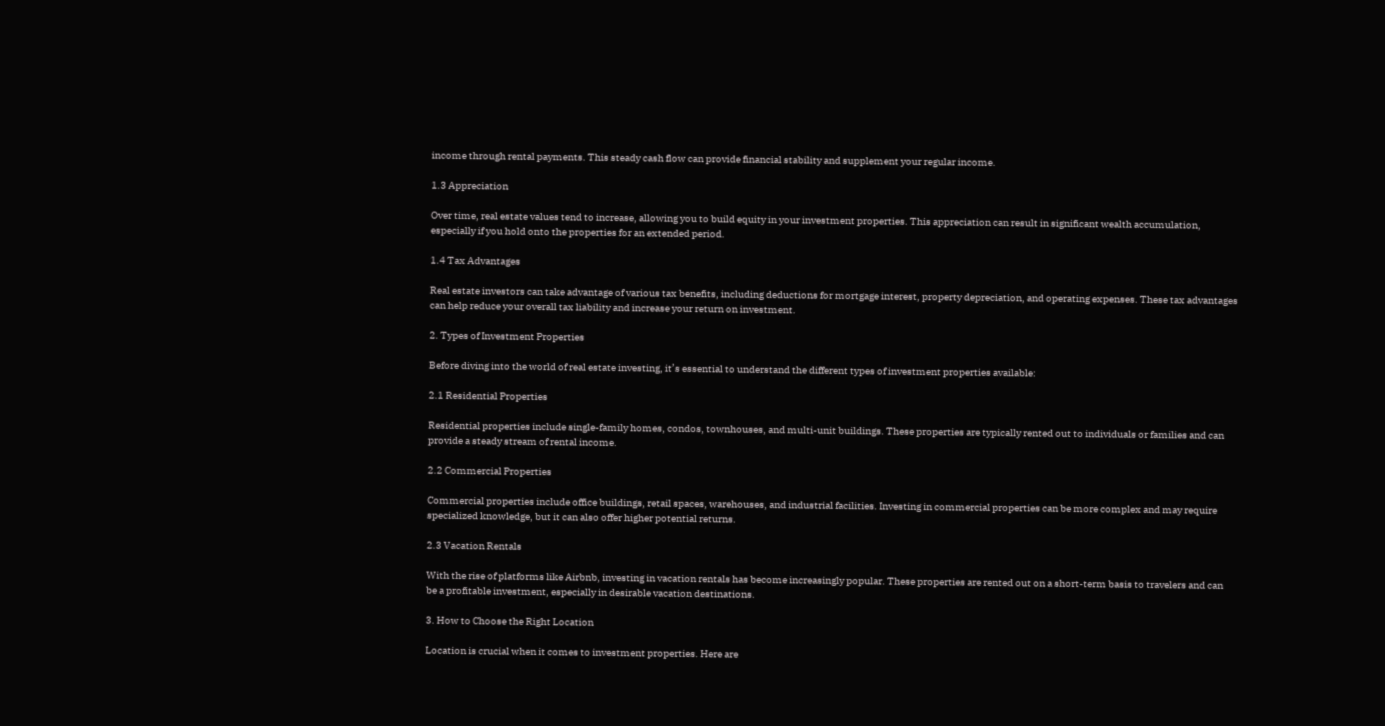income through rental payments. This steady cash flow can provide financial stability and supplement your regular income.

1.3 Appreciation

Over time, real estate values tend to increase, allowing you to build equity in your investment properties. This appreciation can result in significant wealth accumulation, especially if you hold onto the properties for an extended period.

1.4 Tax Advantages

Real estate investors can take advantage of various tax benefits, including deductions for mortgage interest, property depreciation, and operating expenses. These tax advantages can help reduce your overall tax liability and increase your return on investment.

2. Types of Investment Properties

Before diving into the world of real estate investing, it’s essential to understand the different types of investment properties available:

2.1 Residential Properties

Residential properties include single-family homes, condos, townhouses, and multi-unit buildings. These properties are typically rented out to individuals or families and can provide a steady stream of rental income.

2.2 Commercial Properties

Commercial properties include office buildings, retail spaces, warehouses, and industrial facilities. Investing in commercial properties can be more complex and may require specialized knowledge, but it can also offer higher potential returns.

2.3 Vacation Rentals

With the rise of platforms like Airbnb, investing in vacation rentals has become increasingly popular. These properties are rented out on a short-term basis to travelers and can be a profitable investment, especially in desirable vacation destinations.

3. How to Choose the Right Location

Location is crucial when it comes to investment properties. Here are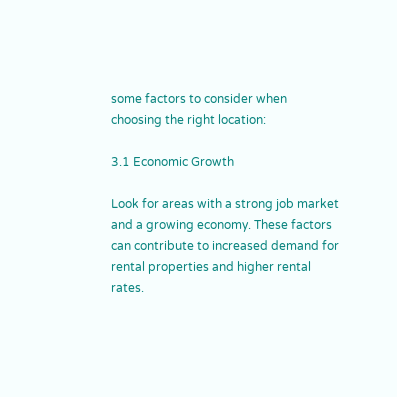some factors to consider when choosing the right location:

3.1 Economic Growth

Look for areas with a strong job market and a growing economy. These factors can contribute to increased demand for rental properties and higher rental rates.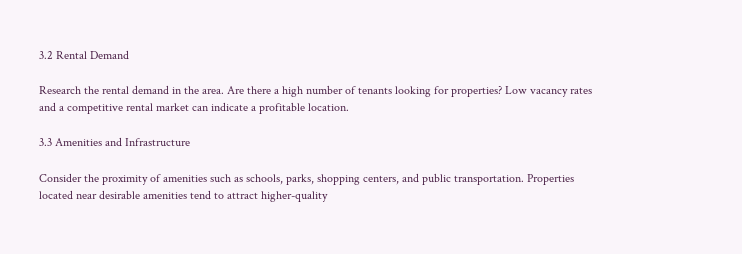3.2 Rental Demand

Research the rental demand in the area. Are there a high number of tenants looking for properties? Low vacancy rates and a competitive rental market can indicate a profitable location.

3.3 Amenities and Infrastructure

Consider the proximity of amenities such as schools, parks, shopping centers, and public transportation. Properties located near desirable amenities tend to attract higher-quality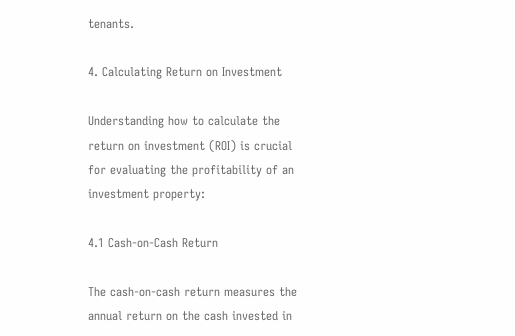tenants.

4. Calculating Return on Investment

Understanding how to calculate the return on investment (ROI) is crucial for evaluating the profitability of an investment property:

4.1 Cash-on-Cash Return

The cash-on-cash return measures the annual return on the cash invested in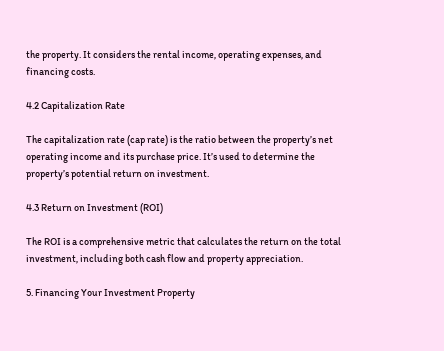the property. It considers the rental income, operating expenses, and financing costs.

4.2 Capitalization Rate

The capitalization rate (cap rate) is the ratio between the property’s net operating income and its purchase price. It’s used to determine the property’s potential return on investment.

4.3 Return on Investment (ROI)

The ROI is a comprehensive metric that calculates the return on the total investment, including both cash flow and property appreciation.

5. Financing Your Investment Property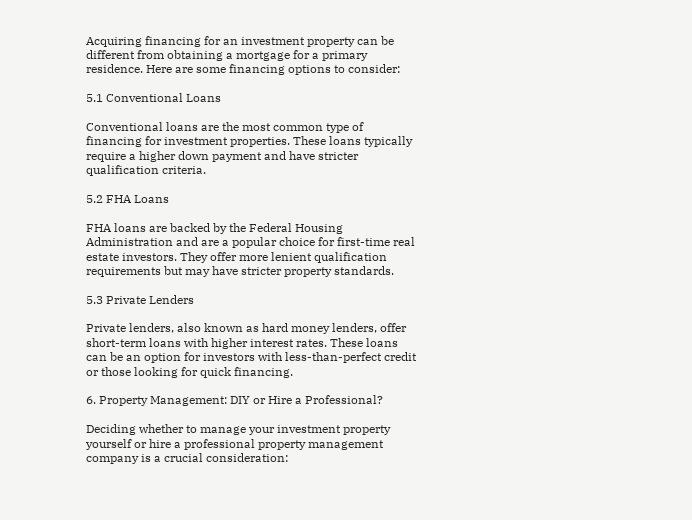Acquiring financing for an investment property can be different from obtaining a mortgage for a primary residence. Here are some financing options to consider:

5.1 Conventional Loans

Conventional loans are the most common type of financing for investment properties. These loans typically require a higher down payment and have stricter qualification criteria.

5.2 FHA Loans

FHA loans are backed by the Federal Housing Administration and are a popular choice for first-time real estate investors. They offer more lenient qualification requirements but may have stricter property standards.

5.3 Private Lenders

Private lenders, also known as hard money lenders, offer short-term loans with higher interest rates. These loans can be an option for investors with less-than-perfect credit or those looking for quick financing.

6. Property Management: DIY or Hire a Professional?

Deciding whether to manage your investment property yourself or hire a professional property management company is a crucial consideration: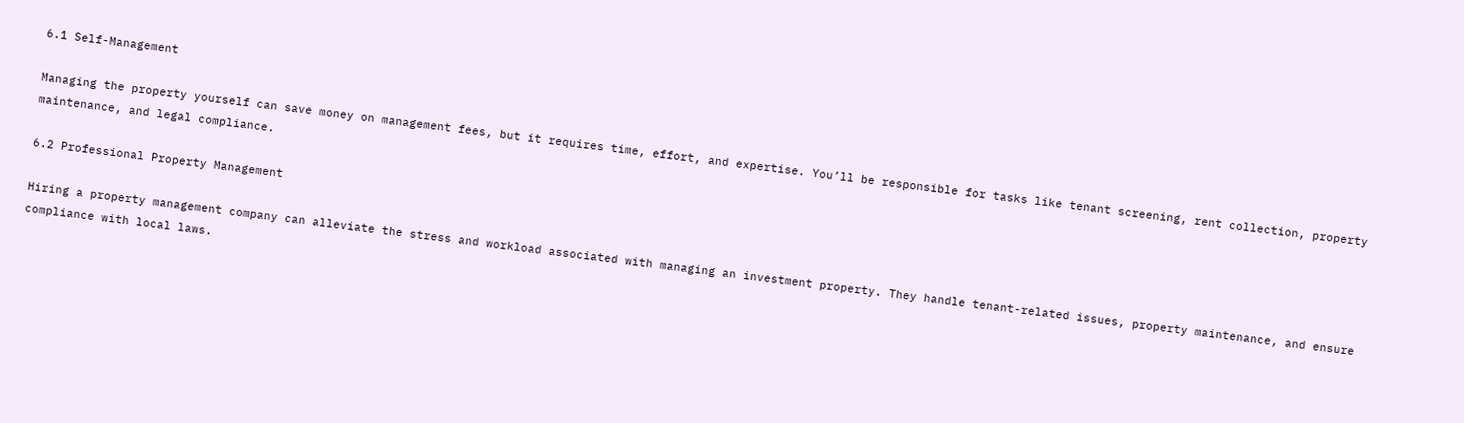6.1 Self-Management

Managing the property yourself can save money on management fees, but it requires time, effort, and expertise. You’ll be responsible for tasks like tenant screening, rent collection, property maintenance, and legal compliance.

6.2 Professional Property Management

Hiring a property management company can alleviate the stress and workload associated with managing an investment property. They handle tenant-related issues, property maintenance, and ensure compliance with local laws.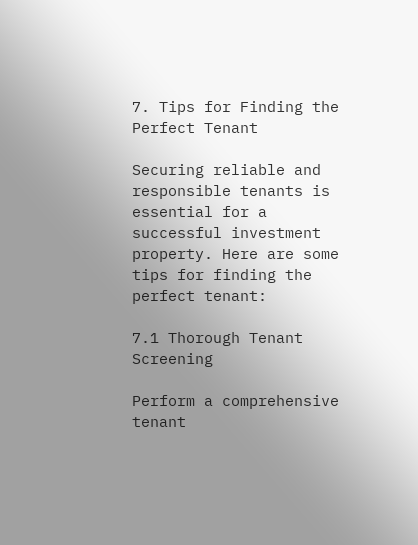7. Tips for Finding the Perfect Tenant

Securing reliable and responsible tenants is essential for a successful investment property. Here are some tips for finding the perfect tenant:

7.1 Thorough Tenant Screening

Perform a comprehensive tenant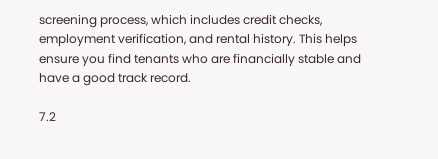screening process, which includes credit checks, employment verification, and rental history. This helps ensure you find tenants who are financially stable and have a good track record.

7.2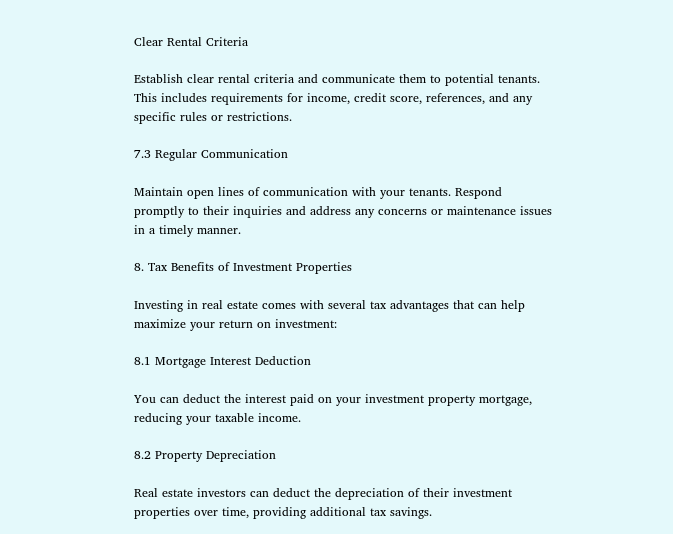Clear Rental Criteria

Establish clear rental criteria and communicate them to potential tenants. This includes requirements for income, credit score, references, and any specific rules or restrictions.

7.3 Regular Communication

Maintain open lines of communication with your tenants. Respond promptly to their inquiries and address any concerns or maintenance issues in a timely manner.

8. Tax Benefits of Investment Properties

Investing in real estate comes with several tax advantages that can help maximize your return on investment:

8.1 Mortgage Interest Deduction

You can deduct the interest paid on your investment property mortgage, reducing your taxable income.

8.2 Property Depreciation

Real estate investors can deduct the depreciation of their investment properties over time, providing additional tax savings.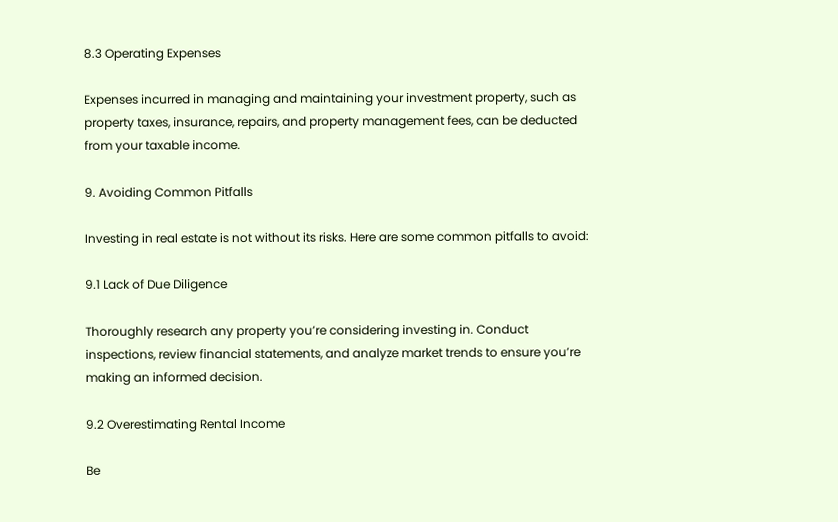8.3 Operating Expenses

Expenses incurred in managing and maintaining your investment property, such as property taxes, insurance, repairs, and property management fees, can be deducted from your taxable income.

9. Avoiding Common Pitfalls

Investing in real estate is not without its risks. Here are some common pitfalls to avoid:

9.1 Lack of Due Diligence

Thoroughly research any property you’re considering investing in. Conduct inspections, review financial statements, and analyze market trends to ensure you’re making an informed decision.

9.2 Overestimating Rental Income

Be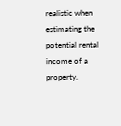realistic when estimating the potential rental income of a property.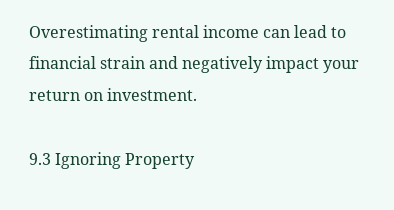Overestimating rental income can lead to financial strain and negatively impact your return on investment.

9.3 Ignoring Property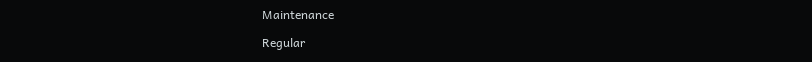Maintenance

Regular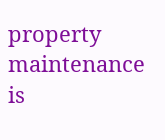property maintenance is